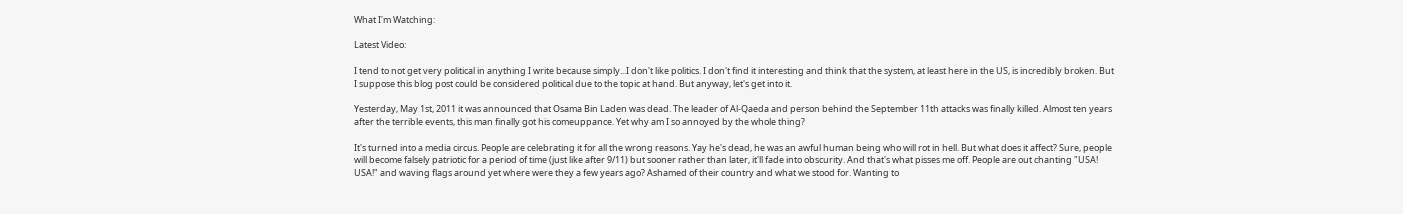What I'm Watching:

Latest Video:

I tend to not get very political in anything I write because simply...I don't like politics. I don't find it interesting and think that the system, at least here in the US, is incredibly broken. But I suppose this blog post could be considered political due to the topic at hand. But anyway, let's get into it.

Yesterday, May 1st, 2011 it was announced that Osama Bin Laden was dead. The leader of Al-Qaeda and person behind the September 11th attacks was finally killed. Almost ten years after the terrible events, this man finally got his comeuppance. Yet why am I so annoyed by the whole thing?

It's turned into a media circus. People are celebrating it for all the wrong reasons. Yay he's dead, he was an awful human being who will rot in hell. But what does it affect? Sure, people will become falsely patriotic for a period of time (just like after 9/11) but sooner rather than later, it'll fade into obscurity. And that's what pisses me off. People are out chanting "USA! USA!" and waving flags around yet where were they a few years ago? Ashamed of their country and what we stood for. Wanting to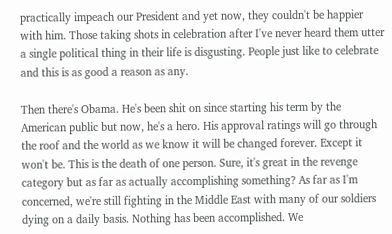practically impeach our President and yet now, they couldn't be happier with him. Those taking shots in celebration after I've never heard them utter a single political thing in their life is disgusting. People just like to celebrate and this is as good a reason as any.

Then there's Obama. He's been shit on since starting his term by the American public but now, he's a hero. His approval ratings will go through the roof and the world as we know it will be changed forever. Except it won't be. This is the death of one person. Sure, it's great in the revenge category but as far as actually accomplishing something? As far as I'm concerned, we're still fighting in the Middle East with many of our soldiers dying on a daily basis. Nothing has been accomplished. We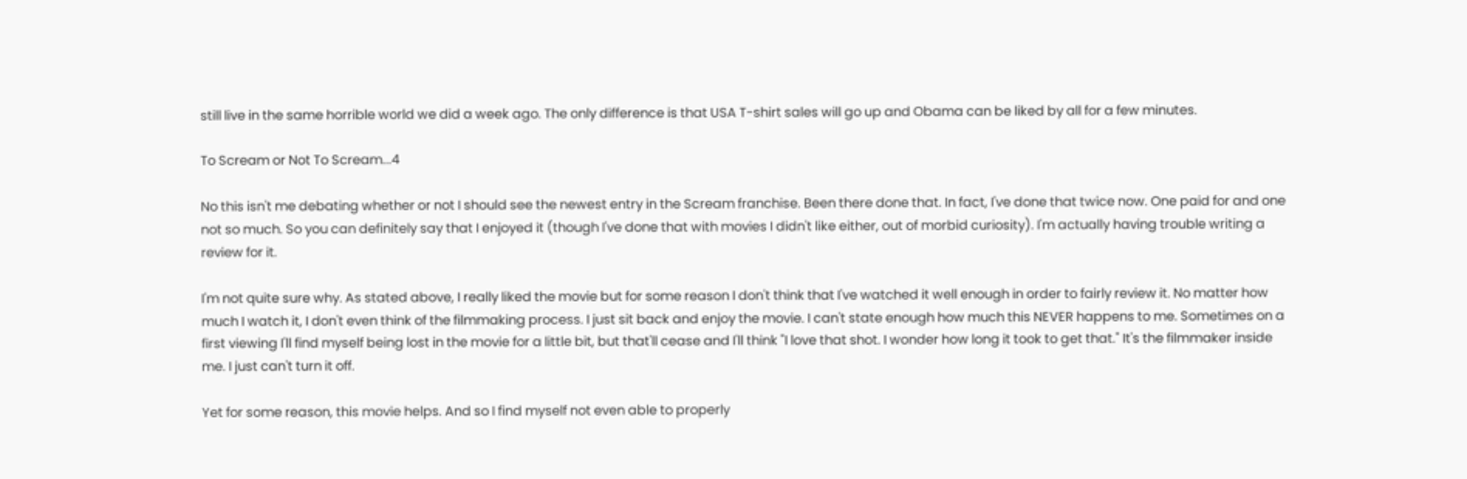still live in the same horrible world we did a week ago. The only difference is that USA T-shirt sales will go up and Obama can be liked by all for a few minutes.

To Scream or Not To Scream...4

No this isn't me debating whether or not I should see the newest entry in the Scream franchise. Been there done that. In fact, I've done that twice now. One paid for and one not so much. So you can definitely say that I enjoyed it (though I've done that with movies I didn't like either, out of morbid curiosity). I'm actually having trouble writing a review for it.

I'm not quite sure why. As stated above, I really liked the movie but for some reason I don't think that I've watched it well enough in order to fairly review it. No matter how much I watch it, I don't even think of the filmmaking process. I just sit back and enjoy the movie. I can't state enough how much this NEVER happens to me. Sometimes on a first viewing I'll find myself being lost in the movie for a little bit, but that'll cease and I'll think "I love that shot. I wonder how long it took to get that." It's the filmmaker inside me. I just can't turn it off.

Yet for some reason, this movie helps. And so I find myself not even able to properly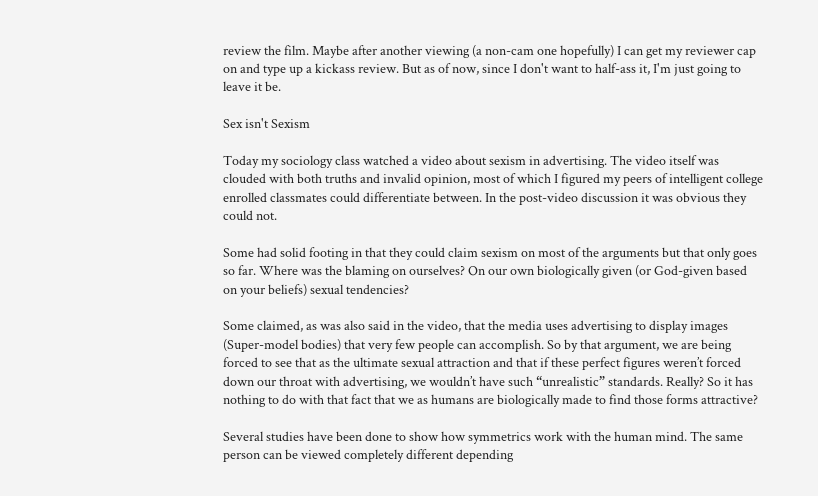review the film. Maybe after another viewing (a non-cam one hopefully) I can get my reviewer cap on and type up a kickass review. But as of now, since I don't want to half-ass it, I'm just going to leave it be.

Sex isn't Sexism

Today my sociology class watched a video about sexism in advertising. The video itself was clouded with both truths and invalid opinion, most of which I figured my peers of intelligent college enrolled classmates could differentiate between. In the post-video discussion it was obvious they could not.

Some had solid footing in that they could claim sexism on most of the arguments but that only goes so far. Where was the blaming on ourselves? On our own biologically given (or God-given based on your beliefs) sexual tendencies?

Some claimed, as was also said in the video, that the media uses advertising to display images (Super-model bodies) that very few people can accomplish. So by that argument, we are being forced to see that as the ultimate sexual attraction and that if these perfect figures weren’t forced down our throat with advertising, we wouldn’t have such “unrealistic” standards. Really? So it has nothing to do with that fact that we as humans are biologically made to find those forms attractive?

Several studies have been done to show how symmetrics work with the human mind. The same person can be viewed completely different depending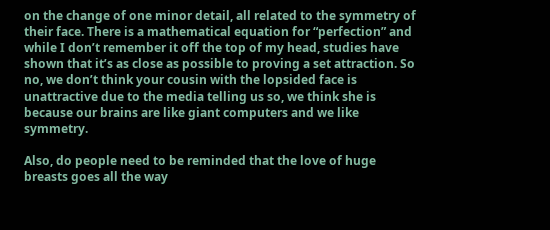on the change of one minor detail, all related to the symmetry of their face. There is a mathematical equation for “perfection” and while I don’t remember it off the top of my head, studies have shown that it’s as close as possible to proving a set attraction. So no, we don’t think your cousin with the lopsided face is unattractive due to the media telling us so, we think she is because our brains are like giant computers and we like symmetry.

Also, do people need to be reminded that the love of huge breasts goes all the way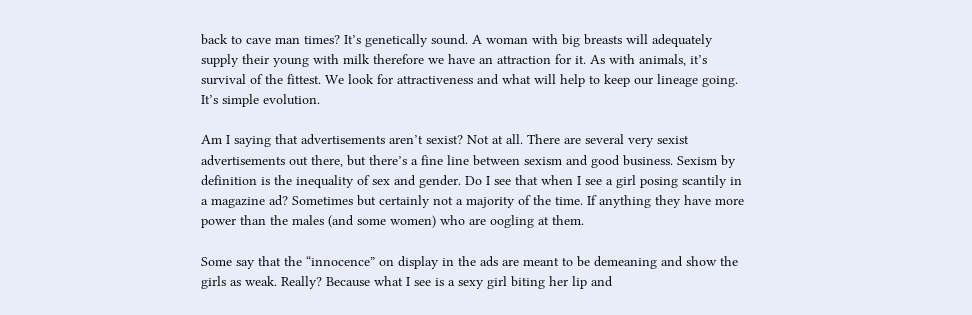back to cave man times? It’s genetically sound. A woman with big breasts will adequately supply their young with milk therefore we have an attraction for it. As with animals, it’s survival of the fittest. We look for attractiveness and what will help to keep our lineage going. It’s simple evolution.

Am I saying that advertisements aren’t sexist? Not at all. There are several very sexist advertisements out there, but there’s a fine line between sexism and good business. Sexism by definition is the inequality of sex and gender. Do I see that when I see a girl posing scantily in a magazine ad? Sometimes but certainly not a majority of the time. If anything they have more power than the males (and some women) who are oogling at them.

Some say that the “innocence” on display in the ads are meant to be demeaning and show the girls as weak. Really? Because what I see is a sexy girl biting her lip and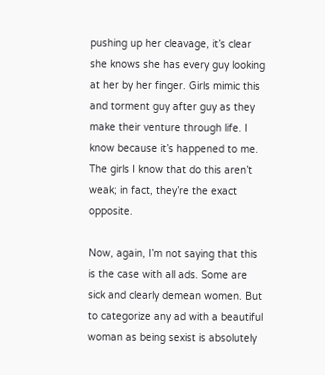pushing up her cleavage, it’s clear she knows she has every guy looking at her by her finger. Girls mimic this and torment guy after guy as they make their venture through life. I know because it’s happened to me. The girls I know that do this aren’t weak; in fact, they’re the exact opposite.

Now, again, I’m not saying that this is the case with all ads. Some are sick and clearly demean women. But to categorize any ad with a beautiful woman as being sexist is absolutely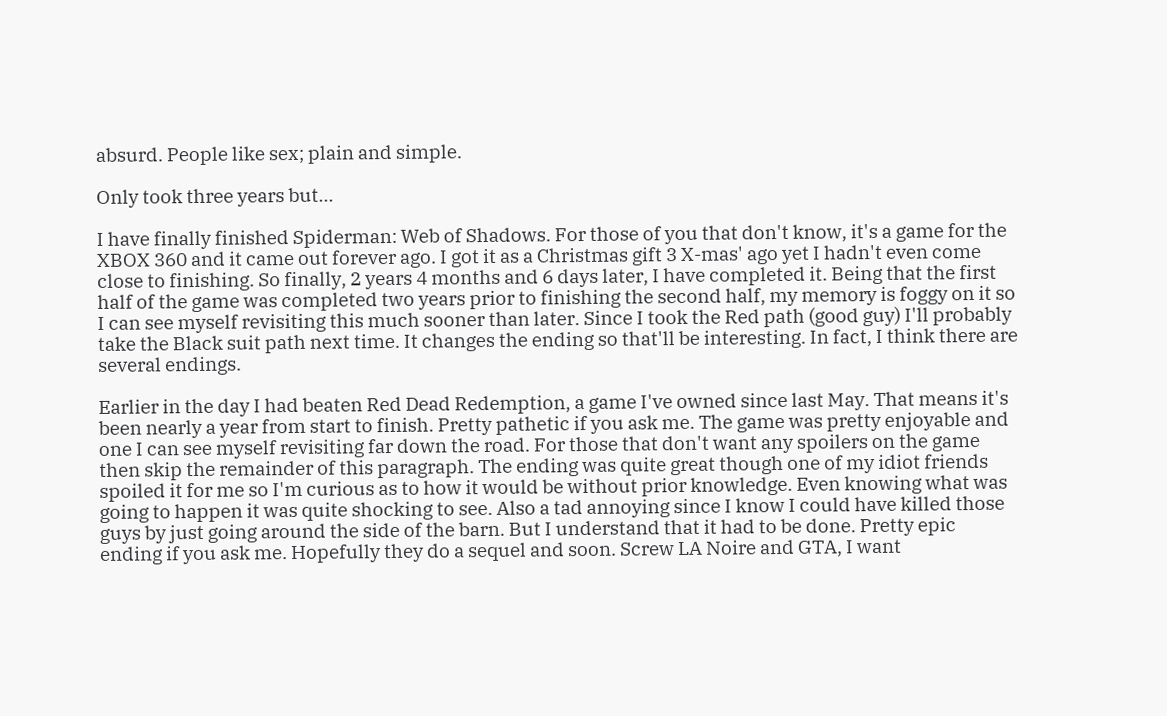absurd. People like sex; plain and simple.

Only took three years but...

I have finally finished Spiderman: Web of Shadows. For those of you that don't know, it's a game for the XBOX 360 and it came out forever ago. I got it as a Christmas gift 3 X-mas' ago yet I hadn't even come close to finishing. So finally, 2 years 4 months and 6 days later, I have completed it. Being that the first half of the game was completed two years prior to finishing the second half, my memory is foggy on it so I can see myself revisiting this much sooner than later. Since I took the Red path (good guy) I'll probably take the Black suit path next time. It changes the ending so that'll be interesting. In fact, I think there are several endings.

Earlier in the day I had beaten Red Dead Redemption, a game I've owned since last May. That means it's been nearly a year from start to finish. Pretty pathetic if you ask me. The game was pretty enjoyable and one I can see myself revisiting far down the road. For those that don't want any spoilers on the game then skip the remainder of this paragraph. The ending was quite great though one of my idiot friends spoiled it for me so I'm curious as to how it would be without prior knowledge. Even knowing what was going to happen it was quite shocking to see. Also a tad annoying since I know I could have killed those guys by just going around the side of the barn. But I understand that it had to be done. Pretty epic ending if you ask me. Hopefully they do a sequel and soon. Screw LA Noire and GTA, I want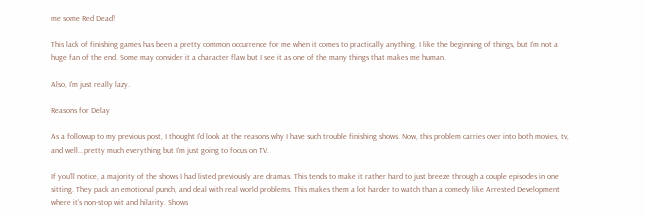me some Red Dead!

This lack of finishing games has been a pretty common occurrence for me when it comes to practically anything. I like the beginning of things, but I'm not a huge fan of the end. Some may consider it a character flaw but I see it as one of the many things that makes me human.

Also, I'm just really lazy.

Reasons for Delay

As a followup to my previous post, I thought I'd look at the reasons why I have such trouble finishing shows. Now, this problem carries over into both movies, tv, and well...pretty much everything but I'm just going to focus on TV.

If you'll notice, a majority of the shows I had listed previously are dramas. This tends to make it rather hard to just breeze through a couple episodes in one sitting. They pack an emotional punch, and deal with real world problems. This makes them a lot harder to watch than a comedy like Arrested Development where it's non-stop wit and hilarity. Shows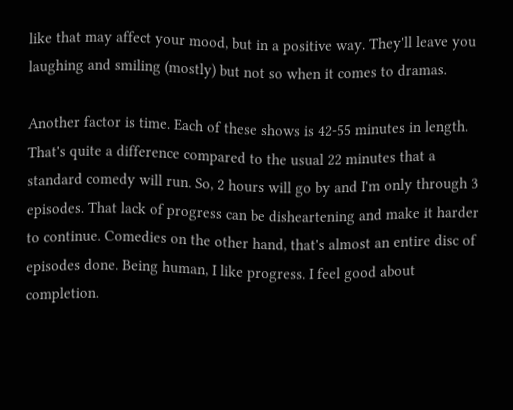like that may affect your mood, but in a positive way. They'll leave you laughing and smiling (mostly) but not so when it comes to dramas.

Another factor is time. Each of these shows is 42-55 minutes in length. That's quite a difference compared to the usual 22 minutes that a standard comedy will run. So, 2 hours will go by and I'm only through 3 episodes. That lack of progress can be disheartening and make it harder to continue. Comedies on the other hand, that's almost an entire disc of episodes done. Being human, I like progress. I feel good about completion.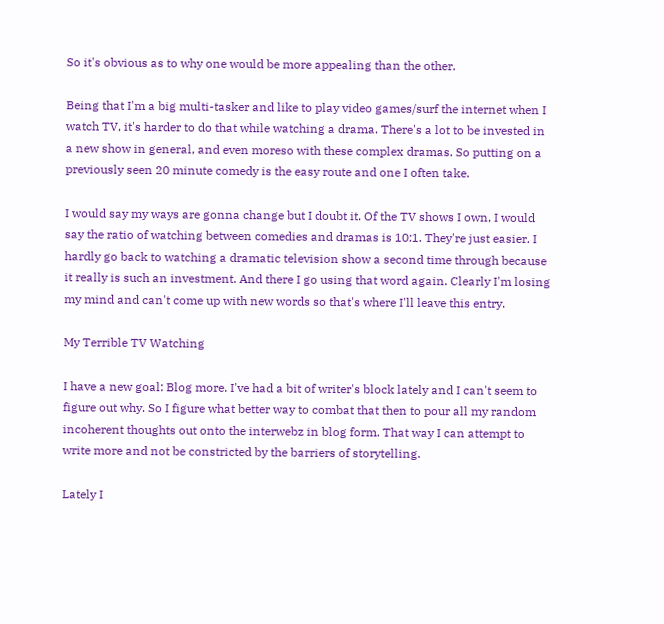So it's obvious as to why one would be more appealing than the other.

Being that I'm a big multi-tasker and like to play video games/surf the internet when I watch TV, it's harder to do that while watching a drama. There's a lot to be invested in a new show in general, and even moreso with these complex dramas. So putting on a previously seen 20 minute comedy is the easy route and one I often take.

I would say my ways are gonna change but I doubt it. Of the TV shows I own, I would say the ratio of watching between comedies and dramas is 10:1. They're just easier. I hardly go back to watching a dramatic television show a second time through because it really is such an investment. And there I go using that word again. Clearly I'm losing my mind and can't come up with new words so that's where I'll leave this entry.

My Terrible TV Watching

I have a new goal: Blog more. I've had a bit of writer's block lately and I can't seem to figure out why. So I figure what better way to combat that then to pour all my random incoherent thoughts out onto the interwebz in blog form. That way I can attempt to write more and not be constricted by the barriers of storytelling.

Lately I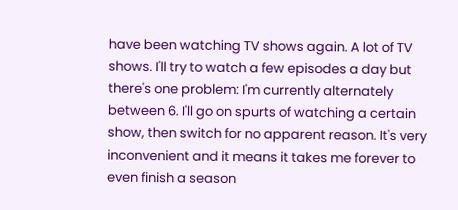have been watching TV shows again. A lot of TV shows. I'll try to watch a few episodes a day but there's one problem: I'm currently alternately between 6. I'll go on spurts of watching a certain show, then switch for no apparent reason. It's very inconvenient and it means it takes me forever to even finish a season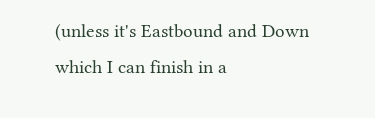(unless it's Eastbound and Down which I can finish in a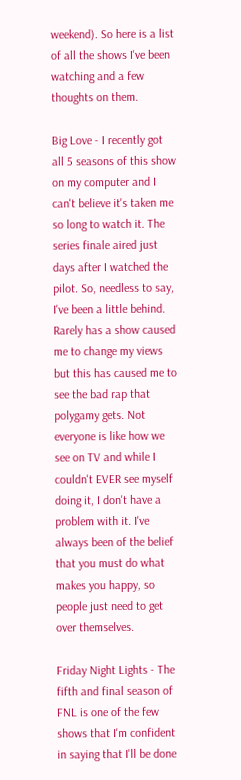weekend). So here is a list of all the shows I've been watching and a few thoughts on them.

Big Love - I recently got all 5 seasons of this show on my computer and I can't believe it's taken me so long to watch it. The series finale aired just days after I watched the pilot. So, needless to say, I've been a little behind. Rarely has a show caused me to change my views but this has caused me to see the bad rap that polygamy gets. Not everyone is like how we see on TV and while I couldn't EVER see myself doing it, I don't have a problem with it. I've always been of the belief that you must do what makes you happy, so people just need to get over themselves.

Friday Night Lights - The fifth and final season of FNL is one of the few shows that I'm confident in saying that I'll be done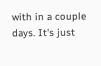with in a couple days. It's just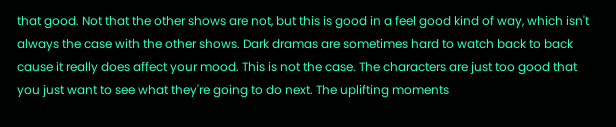that good. Not that the other shows are not, but this is good in a feel good kind of way, which isn't always the case with the other shows. Dark dramas are sometimes hard to watch back to back cause it really does affect your mood. This is not the case. The characters are just too good that you just want to see what they're going to do next. The uplifting moments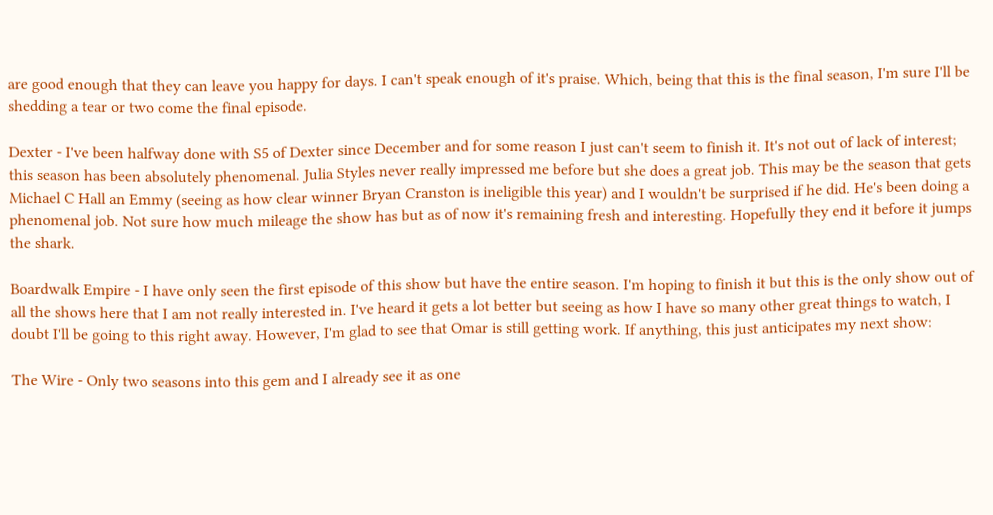are good enough that they can leave you happy for days. I can't speak enough of it's praise. Which, being that this is the final season, I'm sure I'll be shedding a tear or two come the final episode.

Dexter - I've been halfway done with S5 of Dexter since December and for some reason I just can't seem to finish it. It's not out of lack of interest; this season has been absolutely phenomenal. Julia Styles never really impressed me before but she does a great job. This may be the season that gets Michael C Hall an Emmy (seeing as how clear winner Bryan Cranston is ineligible this year) and I wouldn't be surprised if he did. He's been doing a phenomenal job. Not sure how much mileage the show has but as of now it's remaining fresh and interesting. Hopefully they end it before it jumps the shark.

Boardwalk Empire - I have only seen the first episode of this show but have the entire season. I'm hoping to finish it but this is the only show out of all the shows here that I am not really interested in. I've heard it gets a lot better but seeing as how I have so many other great things to watch, I doubt I'll be going to this right away. However, I'm glad to see that Omar is still getting work. If anything, this just anticipates my next show:

The Wire - Only two seasons into this gem and I already see it as one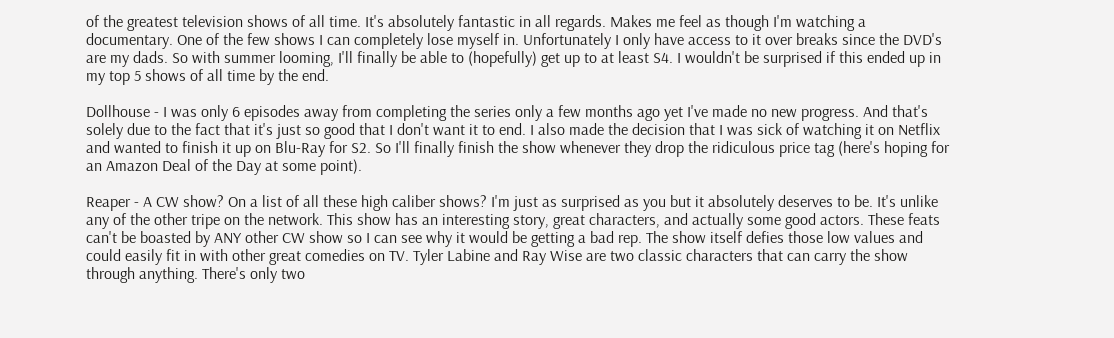of the greatest television shows of all time. It's absolutely fantastic in all regards. Makes me feel as though I'm watching a documentary. One of the few shows I can completely lose myself in. Unfortunately I only have access to it over breaks since the DVD's are my dads. So with summer looming, I'll finally be able to (hopefully) get up to at least S4. I wouldn't be surprised if this ended up in my top 5 shows of all time by the end.

Dollhouse - I was only 6 episodes away from completing the series only a few months ago yet I've made no new progress. And that's solely due to the fact that it's just so good that I don't want it to end. I also made the decision that I was sick of watching it on Netflix and wanted to finish it up on Blu-Ray for S2. So I'll finally finish the show whenever they drop the ridiculous price tag (here's hoping for an Amazon Deal of the Day at some point).

Reaper - A CW show? On a list of all these high caliber shows? I'm just as surprised as you but it absolutely deserves to be. It's unlike any of the other tripe on the network. This show has an interesting story, great characters, and actually some good actors. These feats can't be boasted by ANY other CW show so I can see why it would be getting a bad rep. The show itself defies those low values and could easily fit in with other great comedies on TV. Tyler Labine and Ray Wise are two classic characters that can carry the show through anything. There's only two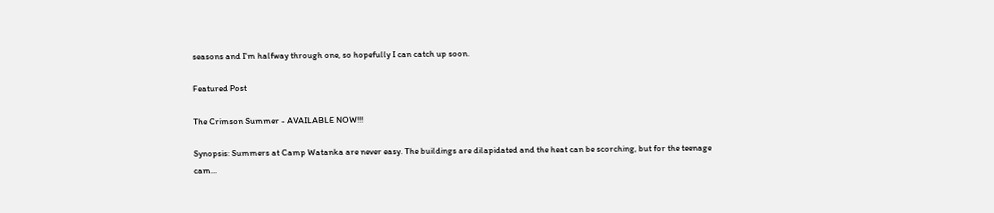seasons and I'm halfway through one, so hopefully I can catch up soon.

Featured Post

The Crimson Summer - AVAILABLE NOW!!!

Synopsis: Summers at Camp Watanka are never easy. The buildings are dilapidated and the heat can be scorching, but for the teenage cam...